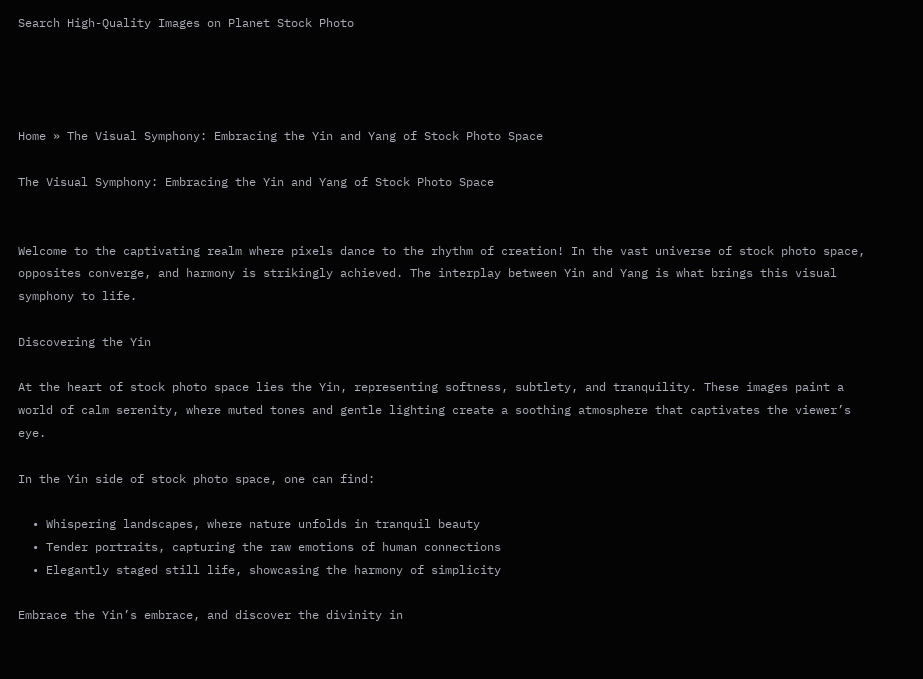Search High-Quality Images on Planet Stock Photo




Home » The Visual Symphony: Embracing the Yin and Yang of Stock Photo Space

The Visual Symphony: Embracing the Yin and Yang of Stock Photo Space


Welcome to the captivating realm where pixels dance to the rhythm of creation! In the vast universe of stock photo space, opposites converge, and harmony is strikingly achieved. The interplay between Yin and Yang is what brings this visual symphony to life.

Discovering the Yin

At the heart of stock photo space lies the Yin, representing softness, subtlety, and tranquility. These images paint a world of calm serenity, where muted tones and gentle lighting create a soothing atmosphere that captivates the viewer’s eye.

In the Yin side of stock photo space, one can find:

  • Whispering landscapes, where nature unfolds in tranquil beauty
  • Tender portraits, capturing the raw emotions of human connections
  • Elegantly staged still life, showcasing the harmony of simplicity

Embrace the Yin’s embrace, and discover the divinity in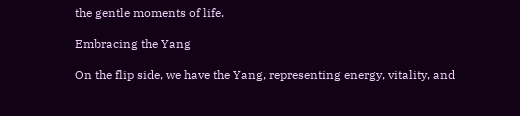the gentle moments of life.

Embracing the Yang

On the flip side, we have the Yang, representing energy, vitality, and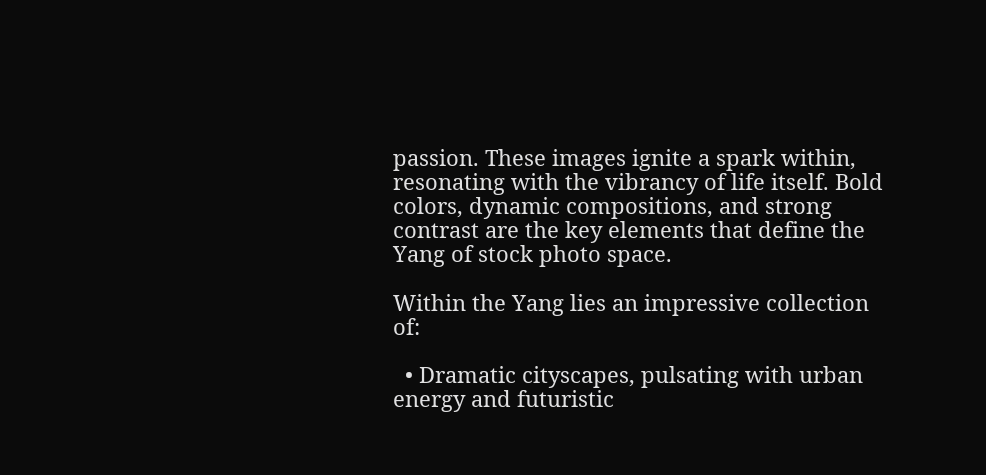passion. These images ignite a spark within, resonating with the vibrancy of life itself. Bold colors, dynamic compositions, and strong contrast are the key elements that define the Yang of stock photo space.

Within the Yang lies an impressive collection of:

  • Dramatic cityscapes, pulsating with urban energy and futuristic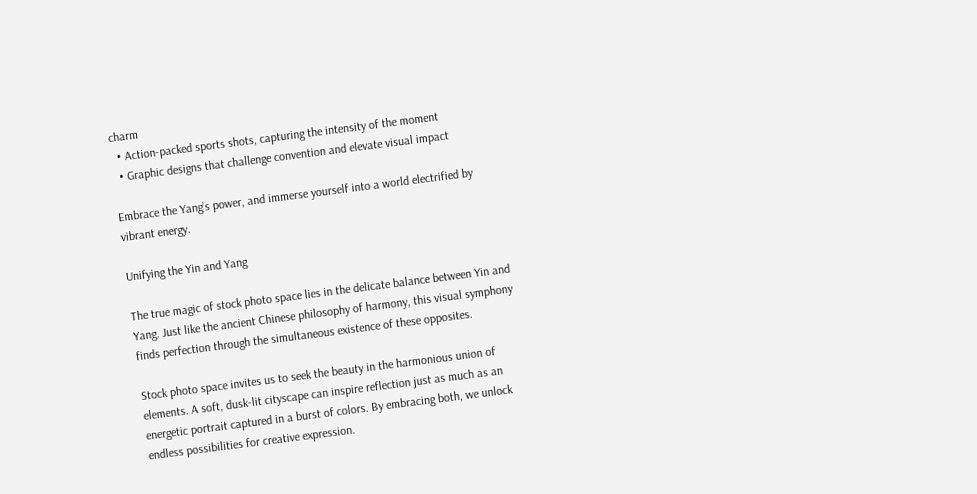charm
  • Action-packed sports shots, capturing the intensity of the moment
  • Graphic designs that challenge convention and elevate visual impact

Embrace the Yang’s power, and immerse yourself into a world electrified by vibrant energy.

Unifying the Yin and Yang

The true magic of stock photo space lies in the delicate balance between Yin and Yang. Just like the ancient Chinese philosophy of harmony, this visual symphony finds perfection through the simultaneous existence of these opposites.

Stock photo space invites us to seek the beauty in the harmonious union of elements. A soft, dusk-lit cityscape can inspire reflection just as much as an energetic portrait captured in a burst of colors. By embracing both, we unlock endless possibilities for creative expression.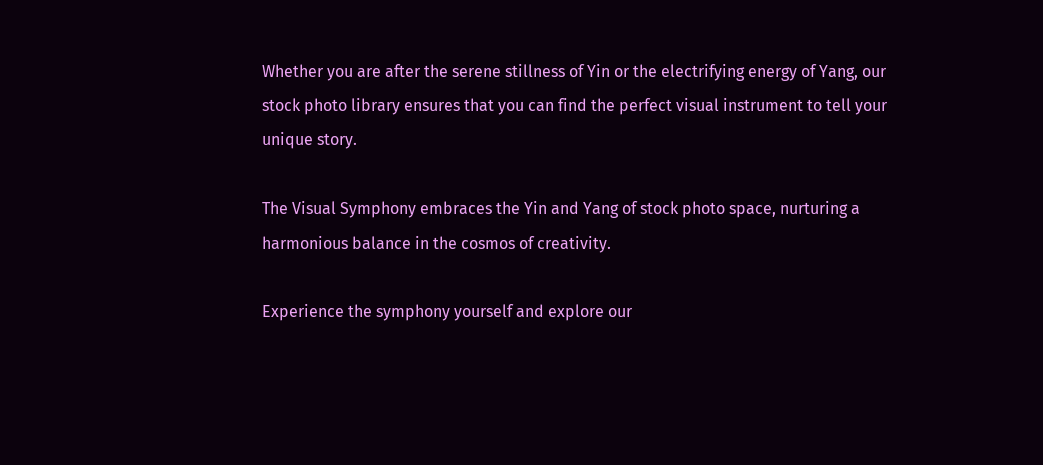Whether you are after the serene stillness of Yin or the electrifying energy of Yang, our stock photo library ensures that you can find the perfect visual instrument to tell your unique story.

The Visual Symphony embraces the Yin and Yang of stock photo space, nurturing a harmonious balance in the cosmos of creativity.

Experience the symphony yourself and explore our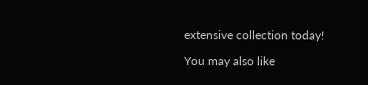extensive collection today!

You may also like